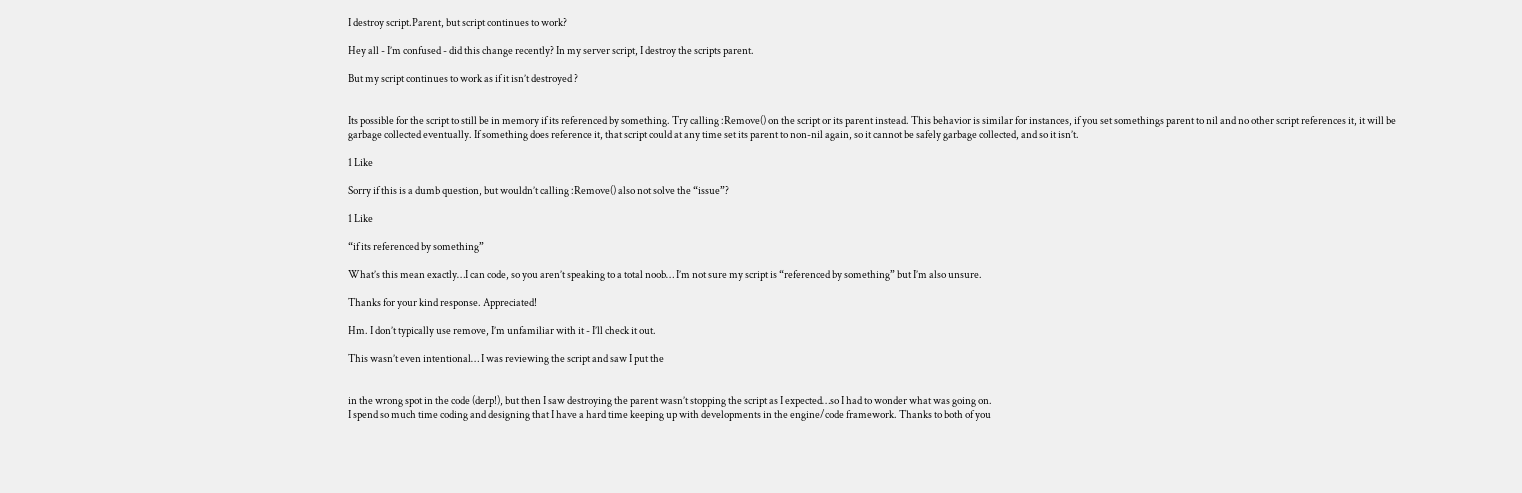I destroy script.Parent, but script continues to work?

Hey all - I’m confused - did this change recently? In my server script, I destroy the scripts parent.

But my script continues to work as if it isn’t destroyed ?


Its possible for the script to still be in memory if its referenced by something. Try calling :Remove() on the script or its parent instead. This behavior is similar for instances, if you set somethings parent to nil and no other script references it, it will be garbage collected eventually. If something does reference it, that script could at any time set its parent to non-nil again, so it cannot be safely garbage collected, and so it isn’t.

1 Like

Sorry if this is a dumb question, but wouldn’t calling :Remove() also not solve the “issue”?

1 Like

“if its referenced by something”

What’s this mean exactly…I can code, so you aren’t speaking to a total noob… I’m not sure my script is “referenced by something” but I’m also unsure.

Thanks for your kind response. Appreciated!

Hm. I don’t typically use remove, I’m unfamiliar with it - I’ll check it out.

This wasn’t even intentional… I was reviewing the script and saw I put the


in the wrong spot in the code (derp!), but then I saw destroying the parent wasn’t stopping the script as I expected…so I had to wonder what was going on.
I spend so much time coding and designing that I have a hard time keeping up with developments in the engine/code framework. Thanks to both of you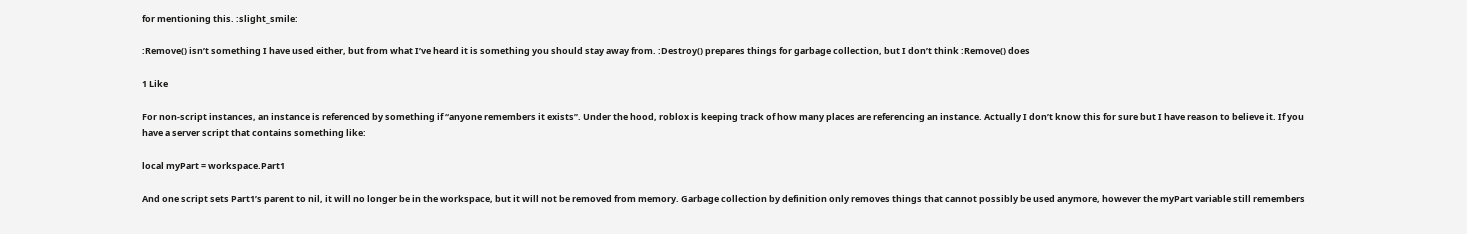for mentioning this. :slight_smile:

:Remove() isn’t something I have used either, but from what I’ve heard it is something you should stay away from. :Destroy() prepares things for garbage collection, but I don’t think :Remove() does

1 Like

For non-script instances, an instance is referenced by something if “anyone remembers it exists”. Under the hood, roblox is keeping track of how many places are referencing an instance. Actually I don’t know this for sure but I have reason to believe it. If you have a server script that contains something like:

local myPart = workspace.Part1

And one script sets Part1’s parent to nil, it will no longer be in the workspace, but it will not be removed from memory. Garbage collection by definition only removes things that cannot possibly be used anymore, however the myPart variable still remembers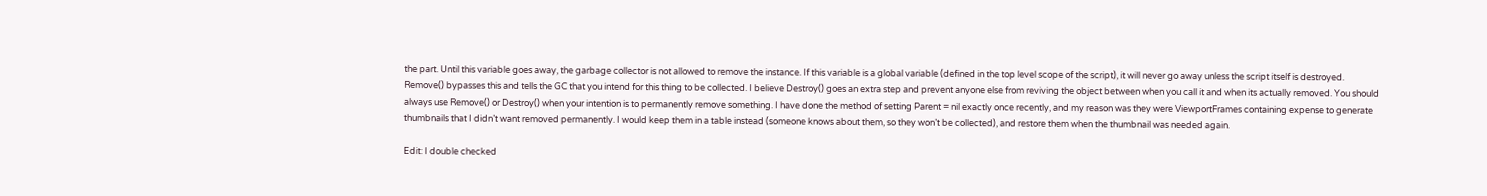the part. Until this variable goes away, the garbage collector is not allowed to remove the instance. If this variable is a global variable (defined in the top level scope of the script), it will never go away unless the script itself is destroyed. Remove() bypasses this and tells the GC that you intend for this thing to be collected. I believe Destroy() goes an extra step and prevent anyone else from reviving the object between when you call it and when its actually removed. You should always use Remove() or Destroy() when your intention is to permanently remove something. I have done the method of setting Parent = nil exactly once recently, and my reason was they were ViewportFrames containing expense to generate thumbnails that I didn’t want removed permanently. I would keep them in a table instead (someone knows about them, so they won’t be collected), and restore them when the thumbnail was needed again.

Edit: I double checked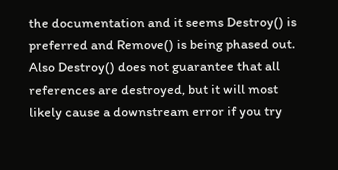the documentation and it seems Destroy() is preferred and Remove() is being phased out. Also Destroy() does not guarantee that all references are destroyed, but it will most likely cause a downstream error if you try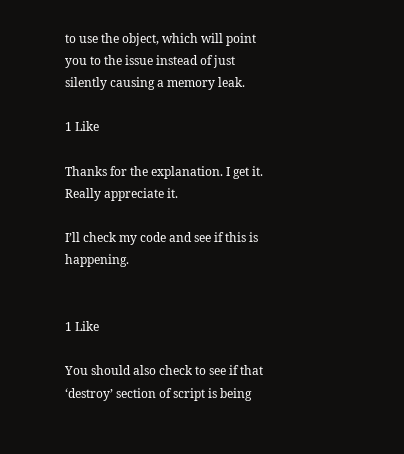to use the object, which will point you to the issue instead of just silently causing a memory leak.

1 Like

Thanks for the explanation. I get it. Really appreciate it.

I’ll check my code and see if this is happening.


1 Like

You should also check to see if that ‘destroy’ section of script is being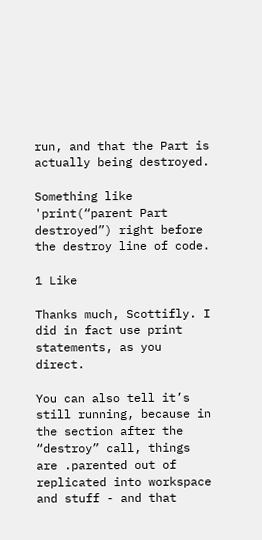run, and that the Part is actually being destroyed.

Something like 'print(“parent Part destroyed”) right before the destroy line of code.

1 Like

Thanks much, Scottifly. I did in fact use print statements, as you direct.

You can also tell it’s still running, because in the section after the “destroy” call, things are .parented out of replicated into workspace and stuff - and that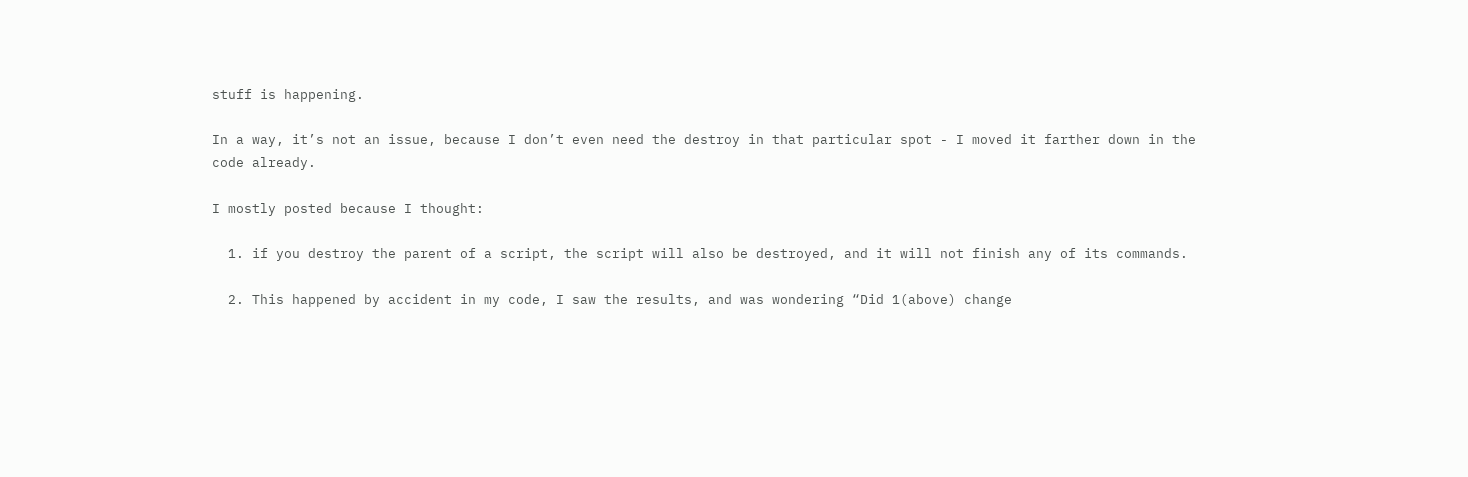stuff is happening.

In a way, it’s not an issue, because I don’t even need the destroy in that particular spot - I moved it farther down in the code already.

I mostly posted because I thought:

  1. if you destroy the parent of a script, the script will also be destroyed, and it will not finish any of its commands.

  2. This happened by accident in my code, I saw the results, and was wondering “Did 1(above) change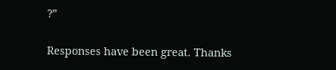?”

Responses have been great. Thanks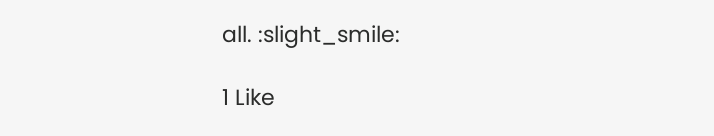all. :slight_smile:

1 Like